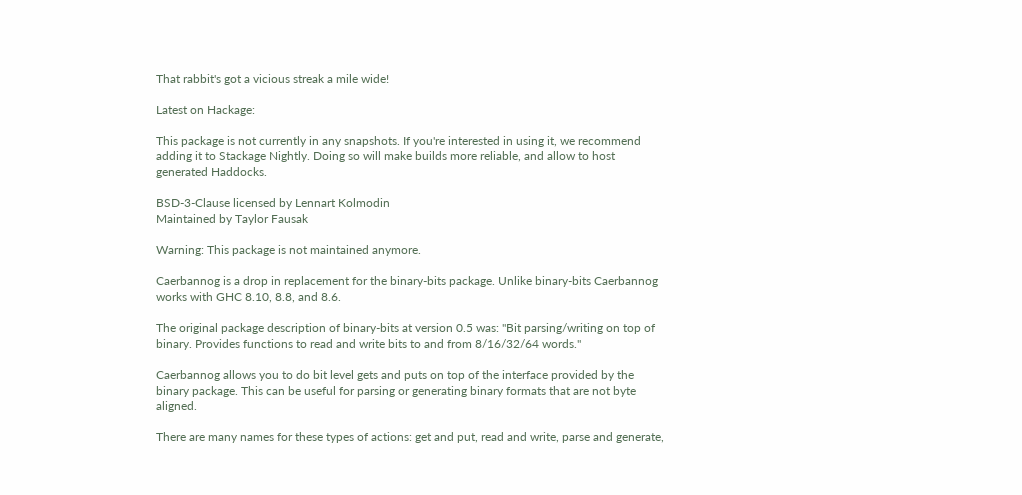That rabbit's got a vicious streak a mile wide!

Latest on Hackage:

This package is not currently in any snapshots. If you're interested in using it, we recommend adding it to Stackage Nightly. Doing so will make builds more reliable, and allow to host generated Haddocks.

BSD-3-Clause licensed by Lennart Kolmodin
Maintained by Taylor Fausak

Warning: This package is not maintained anymore.

Caerbannog is a drop in replacement for the binary-bits package. Unlike binary-bits Caerbannog works with GHC 8.10, 8.8, and 8.6.

The original package description of binary-bits at version 0.5 was: "Bit parsing/writing on top of binary. Provides functions to read and write bits to and from 8/16/32/64 words."

Caerbannog allows you to do bit level gets and puts on top of the interface provided by the binary package. This can be useful for parsing or generating binary formats that are not byte aligned.

There are many names for these types of actions: get and put, read and write, parse and generate,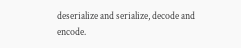deserialize and serialize, decode and encode.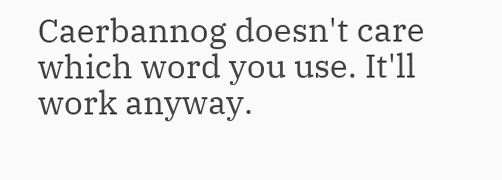Caerbannog doesn't care which word you use. It'll work anyway.